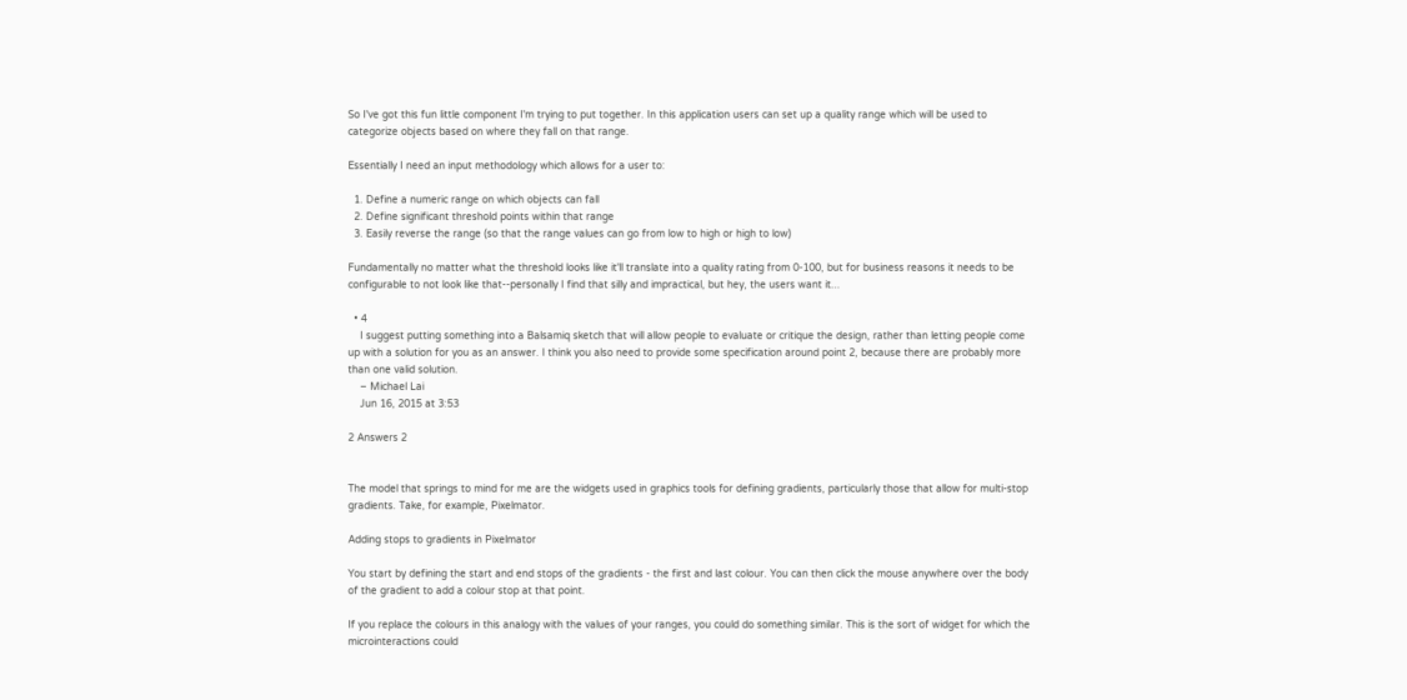So I've got this fun little component I'm trying to put together. In this application users can set up a quality range which will be used to categorize objects based on where they fall on that range.

Essentially I need an input methodology which allows for a user to:

  1. Define a numeric range on which objects can fall
  2. Define significant threshold points within that range
  3. Easily reverse the range (so that the range values can go from low to high or high to low)

Fundamentally no matter what the threshold looks like it'll translate into a quality rating from 0-100, but for business reasons it needs to be configurable to not look like that--personally I find that silly and impractical, but hey, the users want it...

  • 4
    I suggest putting something into a Balsamiq sketch that will allow people to evaluate or critique the design, rather than letting people come up with a solution for you as an answer. I think you also need to provide some specification around point 2, because there are probably more than one valid solution.
    – Michael Lai
    Jun 16, 2015 at 3:53

2 Answers 2


The model that springs to mind for me are the widgets used in graphics tools for defining gradients, particularly those that allow for multi-stop gradients. Take, for example, Pixelmator.

Adding stops to gradients in Pixelmator

You start by defining the start and end stops of the gradients - the first and last colour. You can then click the mouse anywhere over the body of the gradient to add a colour stop at that point.

If you replace the colours in this analogy with the values of your ranges, you could do something similar. This is the sort of widget for which the microinteractions could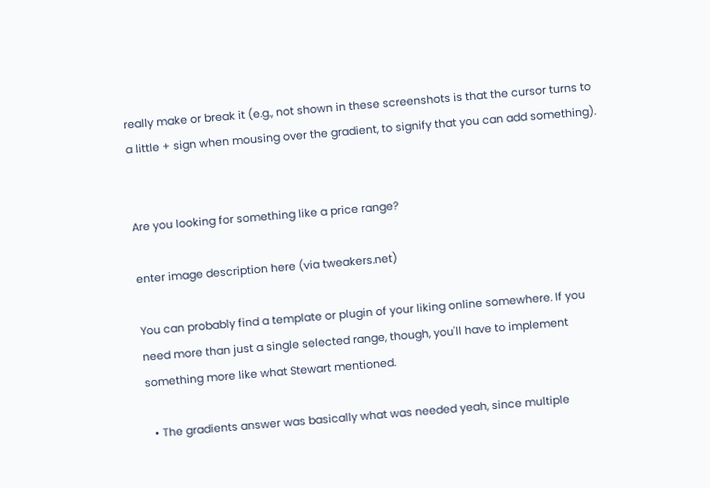really make or break it (e.g., not shown in these screenshots is that the cursor turns to a little + sign when mousing over the gradient, to signify that you can add something).


Are you looking for something like a price range?

enter image description here (via tweakers.net)

You can probably find a template or plugin of your liking online somewhere. If you need more than just a single selected range, though, you'll have to implement something more like what Stewart mentioned.

  • The gradients answer was basically what was needed yeah, since multiple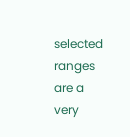selected ranges are a very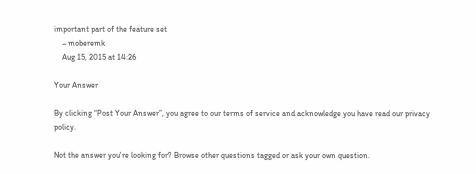important part of the feature set
    – moberemk
    Aug 15, 2015 at 14:26

Your Answer

By clicking “Post Your Answer”, you agree to our terms of service and acknowledge you have read our privacy policy.

Not the answer you're looking for? Browse other questions tagged or ask your own question.